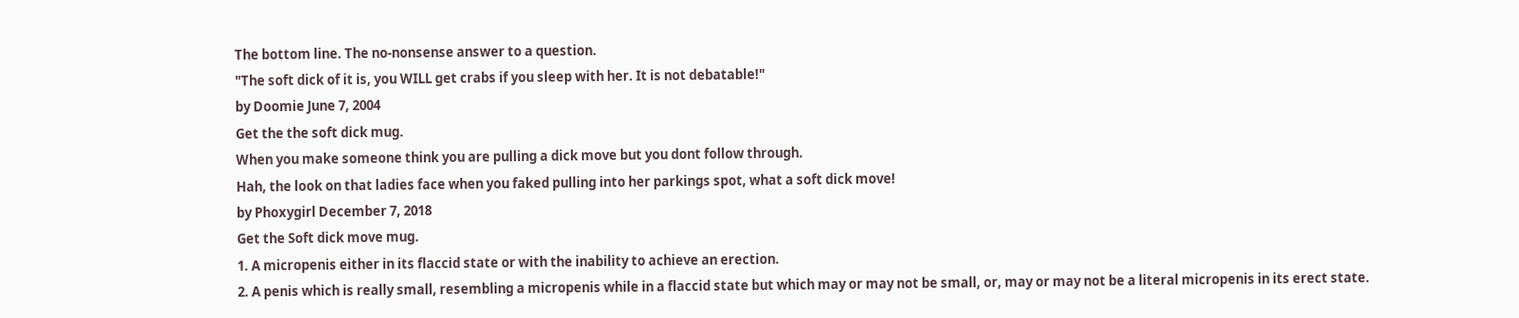The bottom line. The no-nonsense answer to a question.
"The soft dick of it is, you WILL get crabs if you sleep with her. It is not debatable!"
by Doomie June 7, 2004
Get the the soft dick mug.
When you make someone think you are pulling a dick move but you dont follow through.
Hah, the look on that ladies face when you faked pulling into her parkings spot, what a soft dick move!
by Phoxygirl December 7, 2018
Get the Soft dick move mug.
1. A micropenis either in its flaccid state or with the inability to achieve an erection.
2. A penis which is really small, resembling a micropenis while in a flaccid state but which may or may not be small, or, may or may not be a literal micropenis in its erect state.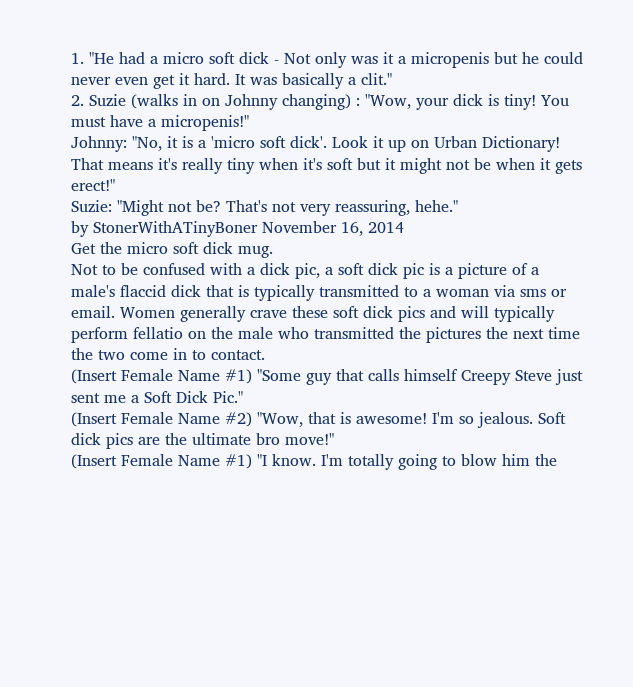1. "He had a micro soft dick - Not only was it a micropenis but he could never even get it hard. It was basically a clit."
2. Suzie (walks in on Johnny changing) : "Wow, your dick is tiny! You must have a micropenis!"
Johnny: "No, it is a 'micro soft dick'. Look it up on Urban Dictionary! That means it's really tiny when it's soft but it might not be when it gets erect!"
Suzie: "Might not be? That's not very reassuring, hehe."
by StonerWithATinyBoner November 16, 2014
Get the micro soft dick mug.
Not to be confused with a dick pic, a soft dick pic is a picture of a male's flaccid dick that is typically transmitted to a woman via sms or email. Women generally crave these soft dick pics and will typically perform fellatio on the male who transmitted the pictures the next time the two come in to contact.
(Insert Female Name #1) "Some guy that calls himself Creepy Steve just sent me a Soft Dick Pic."
(Insert Female Name #2) "Wow, that is awesome! I'm so jealous. Soft dick pics are the ultimate bro move!"
(Insert Female Name #1) "I know. I'm totally going to blow him the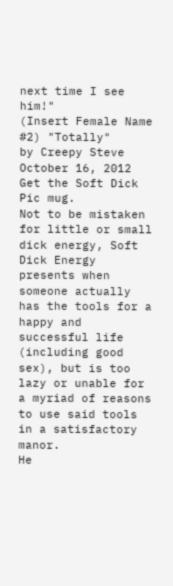next time I see him!"
(Insert Female Name #2) "Totally"
by Creepy Steve October 16, 2012
Get the Soft Dick Pic mug.
Not to be mistaken for little or small dick energy, Soft Dick Energy presents when someone actually has the tools for a happy and successful life (including good sex), but is too lazy or unable for a myriad of reasons to use said tools in a satisfactory manor.
He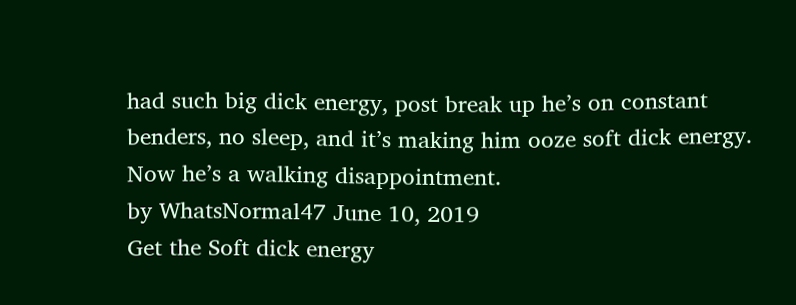had such big dick energy, post break up he’s on constant benders, no sleep, and it’s making him ooze soft dick energy. Now he’s a walking disappointment.
by WhatsNormal47 June 10, 2019
Get the Soft dick energy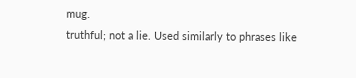mug.
truthful; not a lie. Used similarly to phrases like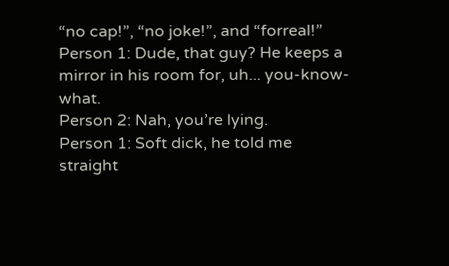“no cap!”, “no joke!”, and “forreal!”
Person 1: Dude, that guy? He keeps a mirror in his room for, uh... you-know-what.
Person 2: Nah, you’re lying.
Person 1: Soft dick, he told me straight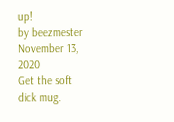up!
by beezmester November 13, 2020
Get the soft dick mug.